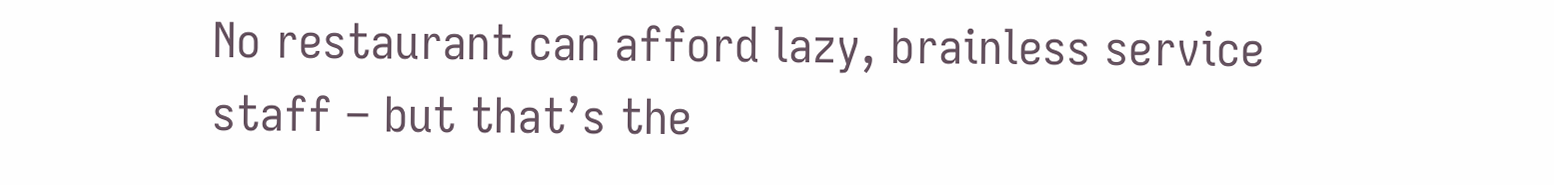No restaurant can afford lazy, brainless service staff – but that’s the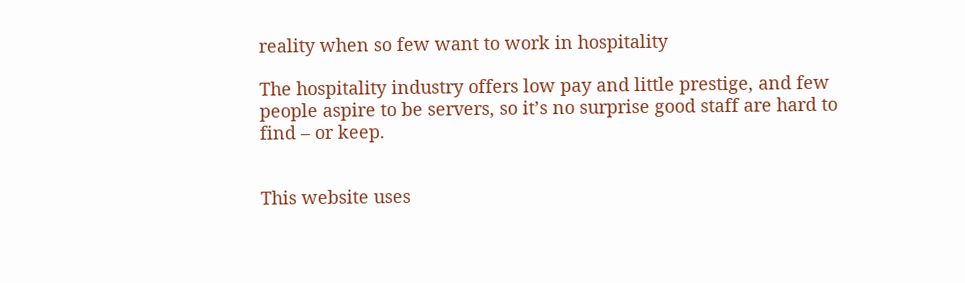reality when so few want to work in hospitality

The hospitality industry offers low pay and little prestige, and few people aspire to be servers, so it’s no surprise good staff are hard to find – or keep.


This website uses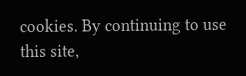cookies. By continuing to use this site,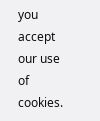you accept our use of cookies.